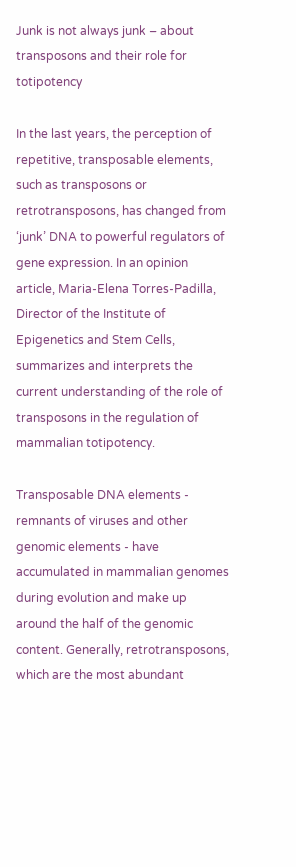Junk is not always junk – about transposons and their role for totipotency

In the last years, the perception of repetitive, transposable elements, such as transposons or retrotransposons, has changed from ‘junk’ DNA to powerful regulators of gene expression. In an opinion article, Maria-Elena Torres-Padilla, Director of the Institute of Epigenetics and Stem Cells, summarizes and interprets the current understanding of the role of transposons in the regulation of mammalian totipotency.

Transposable DNA elements - remnants of viruses and other genomic elements - have accumulated in mammalian genomes during evolution and make up around the half of the genomic content. Generally, retrotransposons, which are the most abundant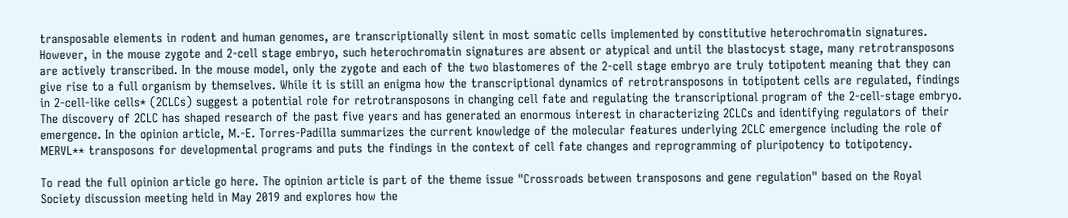transposable elements in rodent and human genomes, are transcriptionally silent in most somatic cells implemented by constitutive heterochromatin signatures. However, in the mouse zygote and 2-cell stage embryo, such heterochromatin signatures are absent or atypical and until the blastocyst stage, many retrotransposons are actively transcribed. In the mouse model, only the zygote and each of the two blastomeres of the 2-cell stage embryo are truly totipotent meaning that they can give rise to a full organism by themselves. While it is still an enigma how the transcriptional dynamics of retrotransposons in totipotent cells are regulated, findings in 2-cell-like cells* (2CLCs) suggest a potential role for retrotransposons in changing cell fate and regulating the transcriptional program of the 2-cell-stage embryo. The discovery of 2CLC has shaped research of the past five years and has generated an enormous interest in characterizing 2CLCs and identifying regulators of their emergence. In the opinion article, M.-E. Torres-Padilla summarizes the current knowledge of the molecular features underlying 2CLC emergence including the role of MERVL** transposons for developmental programs and puts the findings in the context of cell fate changes and reprogramming of pluripotency to totipotency.

To read the full opinion article go here. The opinion article is part of the theme issue "Crossroads between transposons and gene regulation" based on the Royal Society discussion meeting held in May 2019 and explores how the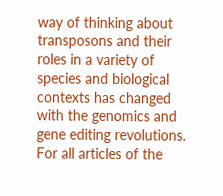way of thinking about transposons and their roles in a variety of species and biological contexts has changed with the genomics and gene editing revolutions. For all articles of the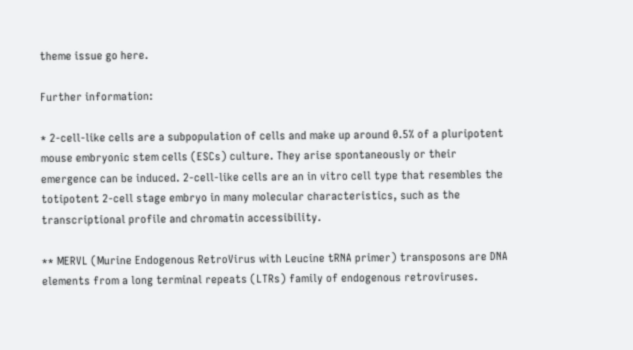theme issue go here.

Further information:

* 2-cell-like cells are a subpopulation of cells and make up around 0.5% of a pluripotent mouse embryonic stem cells (ESCs) culture. They arise spontaneously or their emergence can be induced. 2-cell-like cells are an in vitro cell type that resembles the totipotent 2-cell stage embryo in many molecular characteristics, such as the transcriptional profile and chromatin accessibility.

** MERVL (Murine Endogenous RetroVirus with Leucine tRNA primer) transposons are DNA elements from a long terminal repeats (LTRs) family of endogenous retroviruses.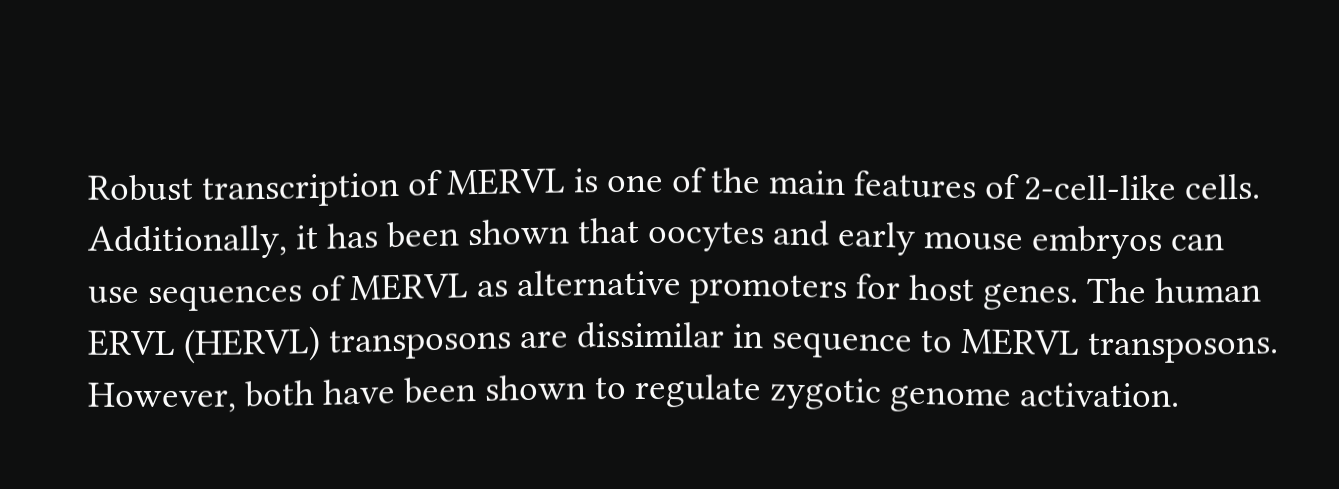Robust transcription of MERVL is one of the main features of 2-cell-like cells. Additionally, it has been shown that oocytes and early mouse embryos can use sequences of MERVL as alternative promoters for host genes. The human ERVL (HERVL) transposons are dissimilar in sequence to MERVL transposons. However, both have been shown to regulate zygotic genome activation.